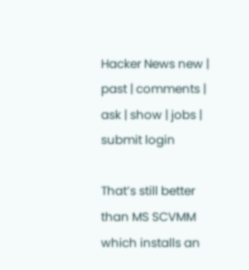Hacker News new | past | comments | ask | show | jobs | submit login

That’s still better than MS SCVMM which installs an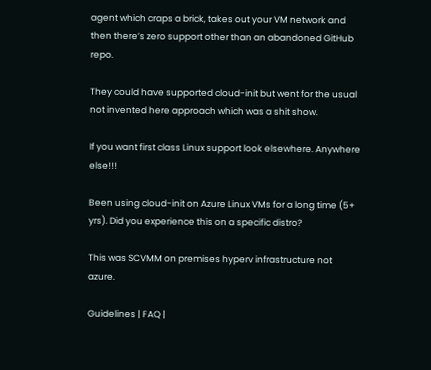agent which craps a brick, takes out your VM network and then there’s zero support other than an abandoned GitHub repo.

They could have supported cloud-init but went for the usual not invented here approach which was a shit show.

If you want first class Linux support look elsewhere. Anywhere else!!!

Been using cloud-init on Azure Linux VMs for a long time (5+ yrs). Did you experience this on a specific distro?

This was SCVMM on premises hyperv infrastructure not azure.

Guidelines | FAQ |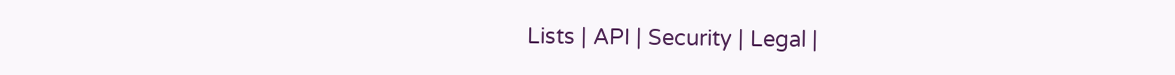Lists | API | Security | Legal |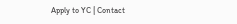Apply to YC | Contact